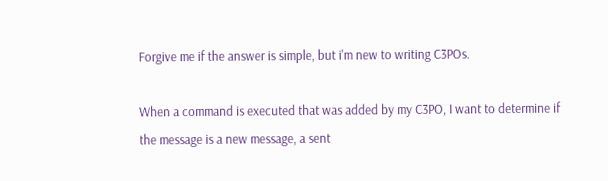Forgive me if the answer is simple, but i'm new to writing C3POs.

When a command is executed that was added by my C3PO, I want to determine if
the message is a new message, a sent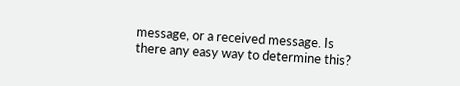message, or a received message. Is
there any easy way to determine this?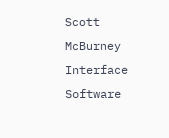Scott McBurney
Interface Software